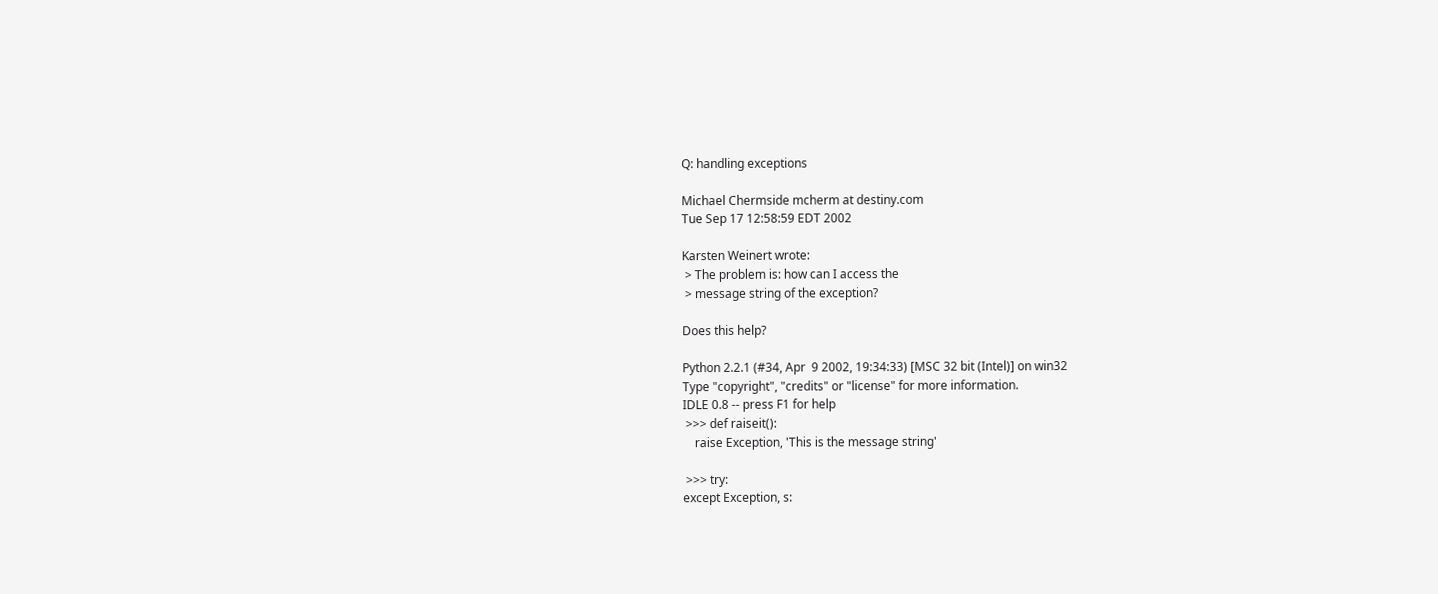Q: handling exceptions

Michael Chermside mcherm at destiny.com
Tue Sep 17 12:58:59 EDT 2002

Karsten Weinert wrote:
 > The problem is: how can I access the
 > message string of the exception?

Does this help?

Python 2.2.1 (#34, Apr  9 2002, 19:34:33) [MSC 32 bit (Intel)] on win32
Type "copyright", "credits" or "license" for more information.
IDLE 0.8 -- press F1 for help
 >>> def raiseit():
    raise Exception, 'This is the message string'

 >>> try:
except Exception, s: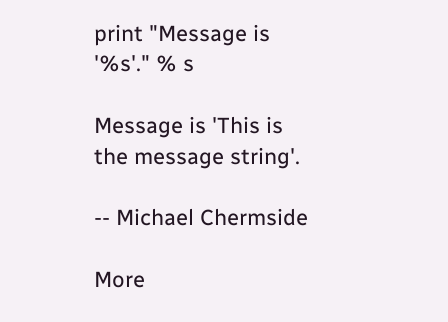print "Message is '%s'." % s

Message is 'This is the message string'.

-- Michael Chermside

More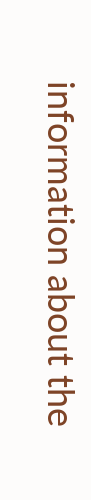information about the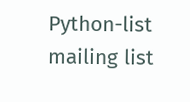Python-list mailing list